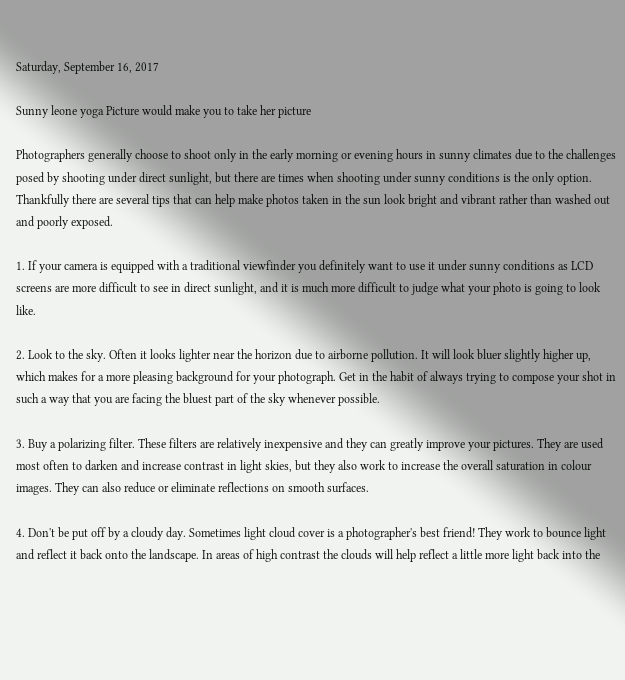Saturday, September 16, 2017

Sunny leone yoga Picture would make you to take her picture

Photographers generally choose to shoot only in the early morning or evening hours in sunny climates due to the challenges posed by shooting under direct sunlight, but there are times when shooting under sunny conditions is the only option. Thankfully there are several tips that can help make photos taken in the sun look bright and vibrant rather than washed out and poorly exposed.

1. If your camera is equipped with a traditional viewfinder you definitely want to use it under sunny conditions as LCD screens are more difficult to see in direct sunlight, and it is much more difficult to judge what your photo is going to look like.

2. Look to the sky. Often it looks lighter near the horizon due to airborne pollution. It will look bluer slightly higher up, which makes for a more pleasing background for your photograph. Get in the habit of always trying to compose your shot in such a way that you are facing the bluest part of the sky whenever possible.

3. Buy a polarizing filter. These filters are relatively inexpensive and they can greatly improve your pictures. They are used most often to darken and increase contrast in light skies, but they also work to increase the overall saturation in colour images. They can also reduce or eliminate reflections on smooth surfaces.

4. Don't be put off by a cloudy day. Sometimes light cloud cover is a photographer's best friend! They work to bounce light and reflect it back onto the landscape. In areas of high contrast the clouds will help reflect a little more light back into the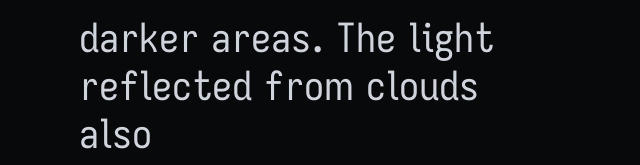darker areas. The light reflected from clouds also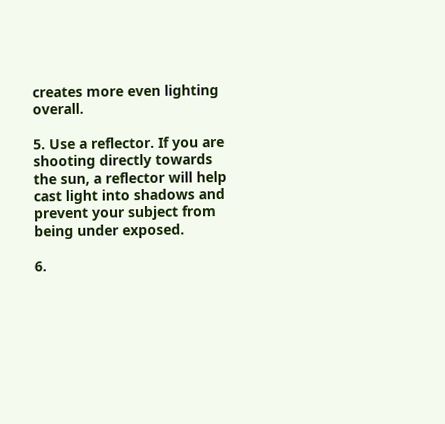creates more even lighting overall.

5. Use a reflector. If you are shooting directly towards the sun, a reflector will help cast light into shadows and prevent your subject from being under exposed.

6.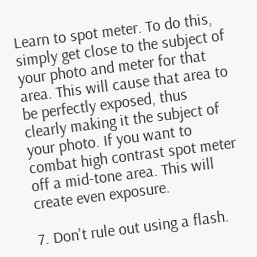Learn to spot meter. To do this, simply get close to the subject of your photo and meter for that area. This will cause that area to be perfectly exposed, thus clearly making it the subject of your photo. If you want to combat high contrast spot meter off a mid-tone area. This will create even exposure.

7. Don't rule out using a flash.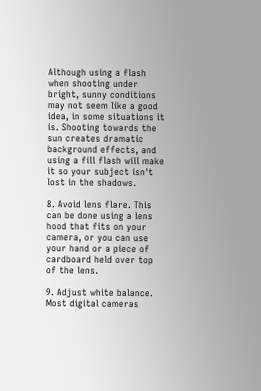Although using a flash when shooting under bright, sunny conditions may not seem like a good idea, in some situations it is. Shooting towards the sun creates dramatic background effects, and using a fill flash will make it so your subject isn't lost in the shadows.

8. Avoid lens flare. This can be done using a lens hood that fits on your camera, or you can use your hand or a piece of cardboard held over top of the lens.

9. Adjust white balance. Most digital cameras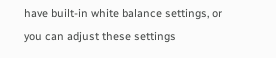have built-in white balance settings, or you can adjust these settings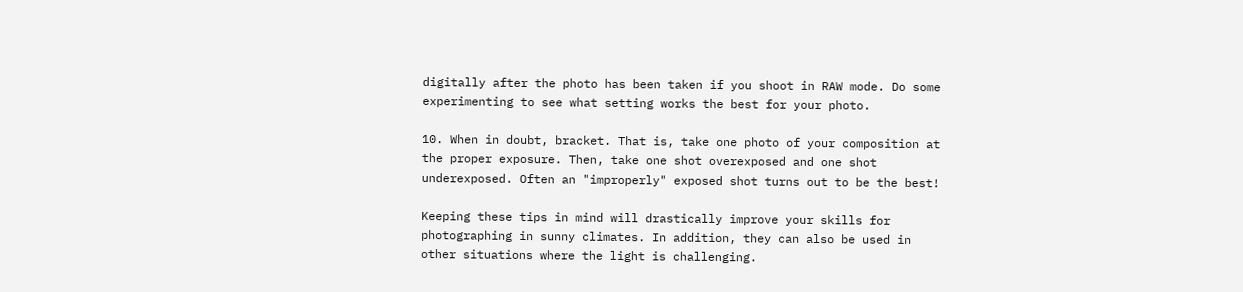digitally after the photo has been taken if you shoot in RAW mode. Do some experimenting to see what setting works the best for your photo.

10. When in doubt, bracket. That is, take one photo of your composition at the proper exposure. Then, take one shot overexposed and one shot underexposed. Often an "improperly" exposed shot turns out to be the best!

Keeping these tips in mind will drastically improve your skills for photographing in sunny climates. In addition, they can also be used in other situations where the light is challenging.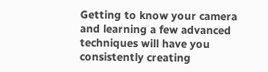Getting to know your camera and learning a few advanced techniques will have you consistently creating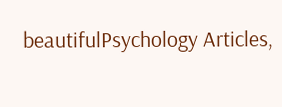beautifulPsychology Articles,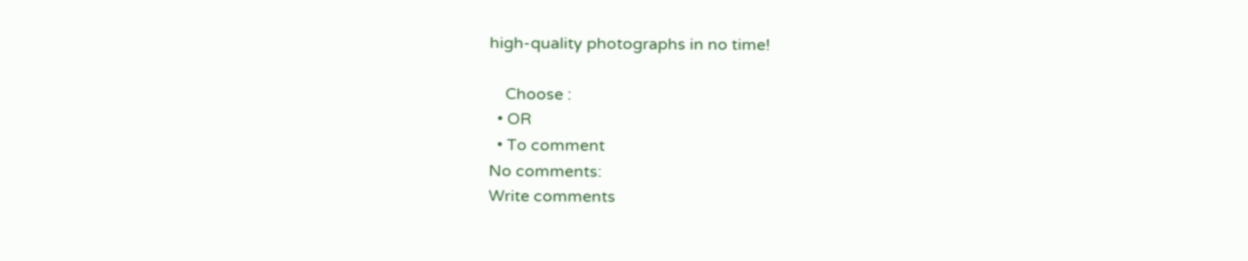high-quality photographs in no time!

    Choose :
  • OR
  • To comment
No comments:
Write comments